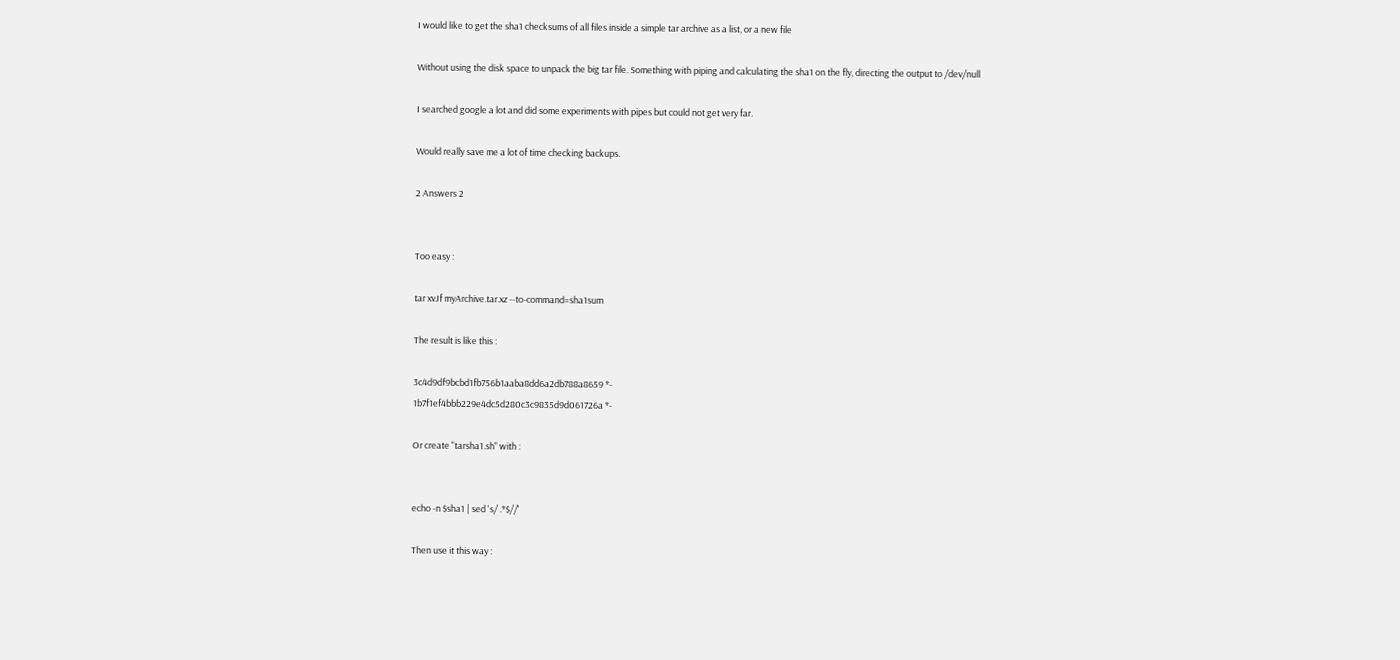I would like to get the sha1 checksums of all files inside a simple tar archive as a list, or a new file

Without using the disk space to unpack the big tar file. Something with piping and calculating the sha1 on the fly, directing the output to /dev/null

I searched google a lot and did some experiments with pipes but could not get very far.

Would really save me a lot of time checking backups.

2 Answers 2


Too easy :

tar xvJf myArchive.tar.xz --to-command=sha1sum

The result is like this :

3c4d9df9bcbd1fb756b1aaba8dd6a2db788a8659 *-
1b7f1ef4bbb229e4dc5d280c3c9835d9d061726a *-

Or create "tarsha1.sh" with :


echo -n $sha1 | sed 's/ .*$//'

Then use it this way :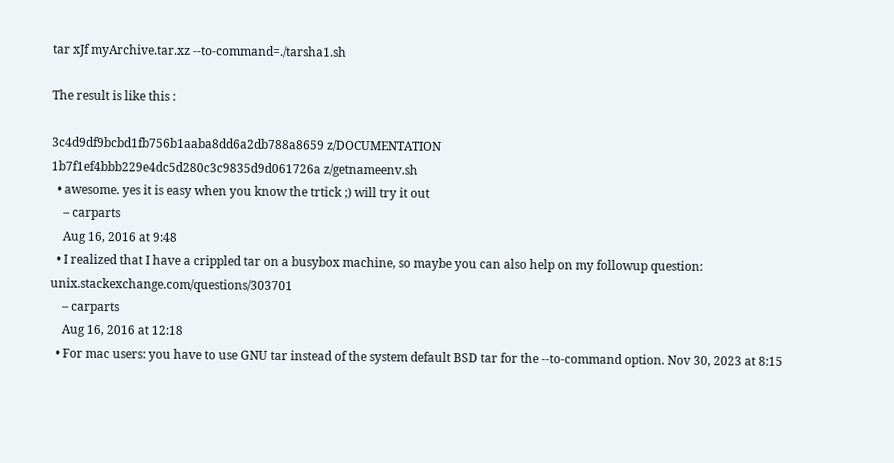tar xJf myArchive.tar.xz --to-command=./tarsha1.sh

The result is like this :

3c4d9df9bcbd1fb756b1aaba8dd6a2db788a8659 z/DOCUMENTATION
1b7f1ef4bbb229e4dc5d280c3c9835d9d061726a z/getnameenv.sh
  • awesome. yes it is easy when you know the trtick ;) will try it out
    – carparts
    Aug 16, 2016 at 9:48
  • I realized that I have a crippled tar on a busybox machine, so maybe you can also help on my followup question: unix.stackexchange.com/questions/303701
    – carparts
    Aug 16, 2016 at 12:18
  • For mac users: you have to use GNU tar instead of the system default BSD tar for the --to-command option. Nov 30, 2023 at 8:15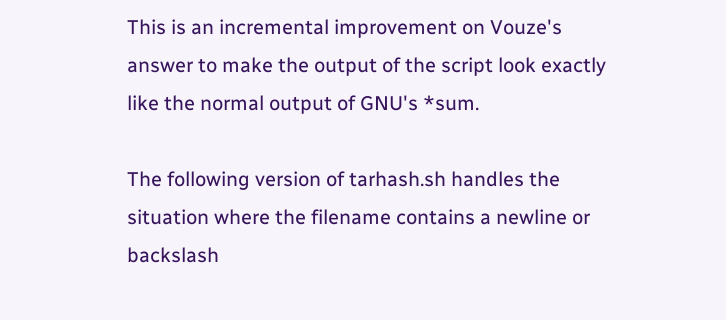This is an incremental improvement on Vouze's answer to make the output of the script look exactly like the normal output of GNU's *sum.

The following version of tarhash.sh handles the situation where the filename contains a newline or backslash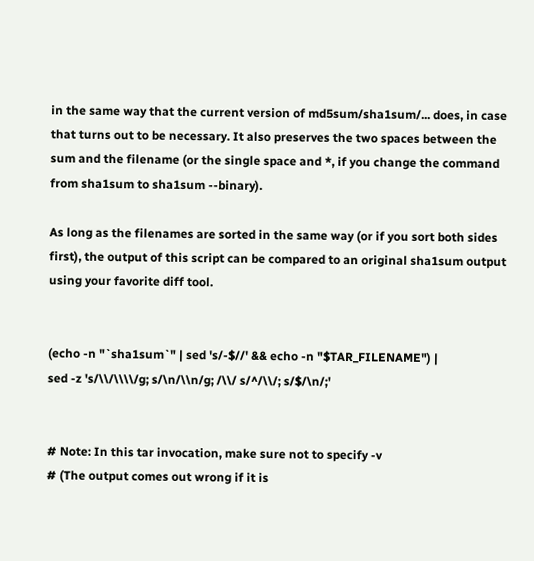in the same way that the current version of md5sum/sha1sum/... does, in case that turns out to be necessary. It also preserves the two spaces between the sum and the filename (or the single space and *, if you change the command from sha1sum to sha1sum --binary).

As long as the filenames are sorted in the same way (or if you sort both sides first), the output of this script can be compared to an original sha1sum output using your favorite diff tool.


(echo -n "`sha1sum`" | sed 's/-$//' && echo -n "$TAR_FILENAME") |
sed -z 's/\\/\\\\/g; s/\n/\\n/g; /\\/ s/^/\\/; s/$/\n/;'


# Note: In this tar invocation, make sure not to specify -v
# (The output comes out wrong if it is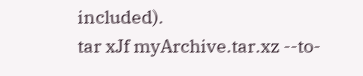included).
tar xJf myArchive.tar.xz --to-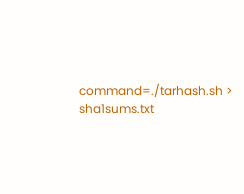command=./tarhash.sh > sha1sums.txt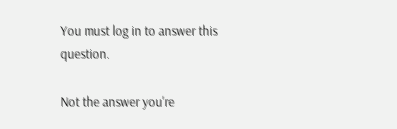You must log in to answer this question.

Not the answer you're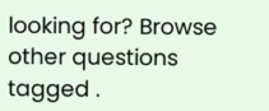looking for? Browse other questions tagged .